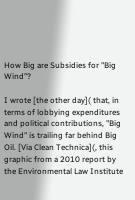How Big are Subsidies for "Big Wind"?

I wrote [the other day]( that, in terms of lobbying expenditures and political contributions, "Big Wind" is trailing far behind Big Oil. [Via Clean Technica](, this graphic from a 2010 report by the Environmental Law Institute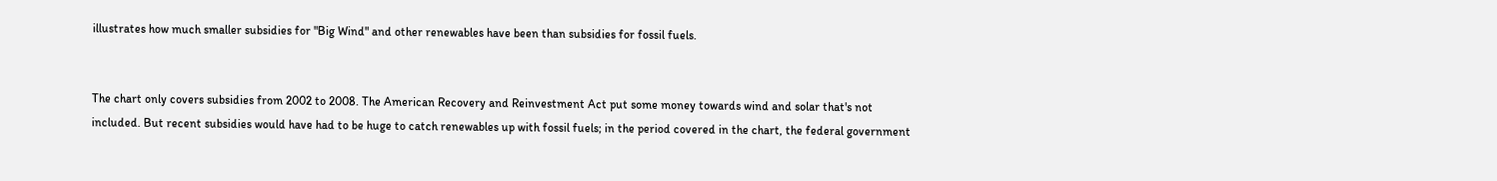illustrates how much smaller subsidies for "Big Wind" and other renewables have been than subsidies for fossil fuels.


The chart only covers subsidies from 2002 to 2008. The American Recovery and Reinvestment Act put some money towards wind and solar that's not included. But recent subsidies would have had to be huge to catch renewables up with fossil fuels; in the period covered in the chart, the federal government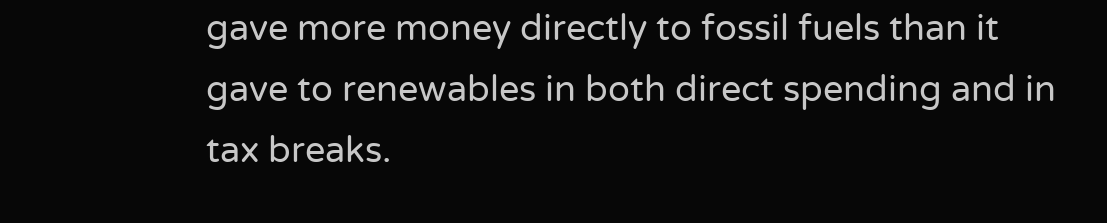gave more money directly to fossil fuels than it gave to renewables in both direct spending and in tax breaks.